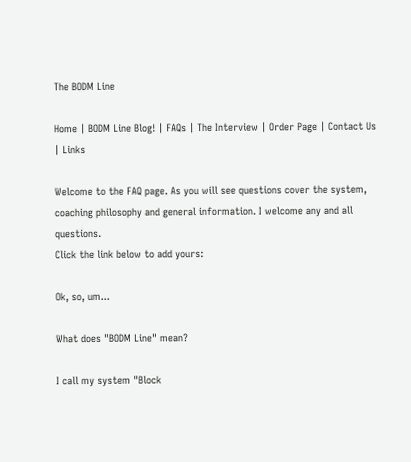The BODM Line

Home | BODM Line Blog! | FAQs | The Interview | Order Page | Contact Us | Links

Welcome to the FAQ page. As you will see questions cover the system,
coaching philosophy and general information. I welcome any and all questions.
Click the link below to add yours:

Ok, so, um...

What does "BODM Line" mean?

I call my system "Block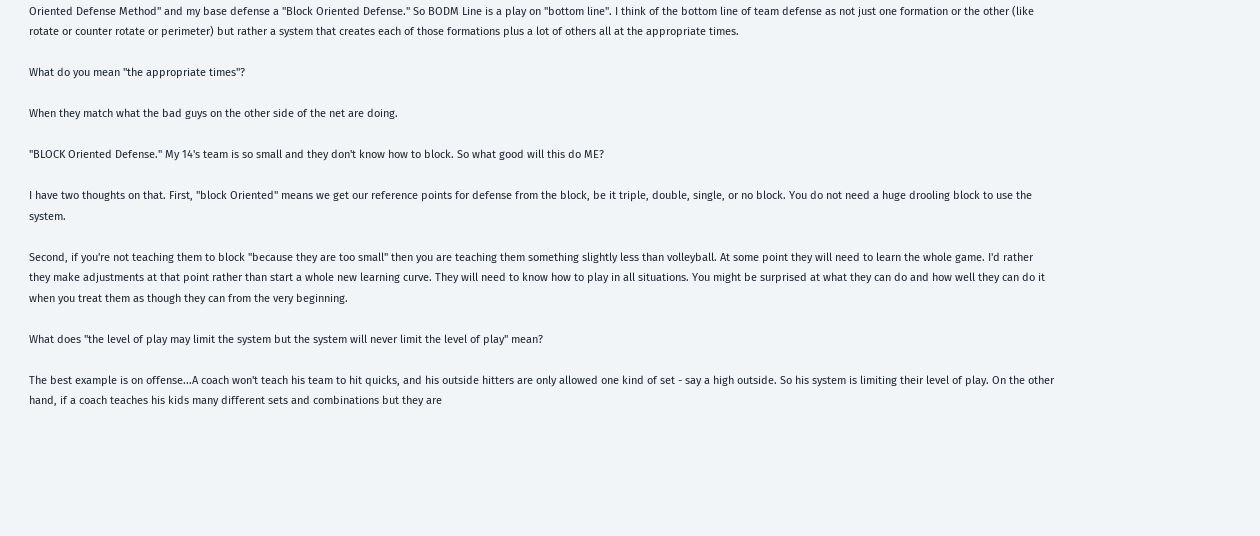Oriented Defense Method" and my base defense a "Block Oriented Defense." So BODM Line is a play on "bottom line". I think of the bottom line of team defense as not just one formation or the other (like rotate or counter rotate or perimeter) but rather a system that creates each of those formations plus a lot of others all at the appropriate times.

What do you mean "the appropriate times"?

When they match what the bad guys on the other side of the net are doing.

"BLOCK Oriented Defense." My 14's team is so small and they don't know how to block. So what good will this do ME?

I have two thoughts on that. First, "block Oriented" means we get our reference points for defense from the block, be it triple, double, single, or no block. You do not need a huge drooling block to use the system.

Second, if you're not teaching them to block "because they are too small" then you are teaching them something slightly less than volleyball. At some point they will need to learn the whole game. I'd rather they make adjustments at that point rather than start a whole new learning curve. They will need to know how to play in all situations. You might be surprised at what they can do and how well they can do it when you treat them as though they can from the very beginning.

What does "the level of play may limit the system but the system will never limit the level of play" mean?

The best example is on offense...A coach won't teach his team to hit quicks, and his outside hitters are only allowed one kind of set - say a high outside. So his system is limiting their level of play. On the other hand, if a coach teaches his kids many different sets and combinations but they are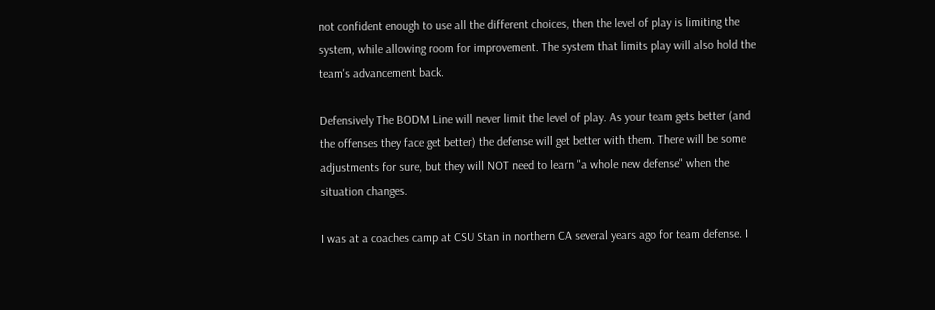not confident enough to use all the different choices, then the level of play is limiting the system, while allowing room for improvement. The system that limits play will also hold the team's advancement back.

Defensively The BODM Line will never limit the level of play. As your team gets better (and the offenses they face get better) the defense will get better with them. There will be some adjustments for sure, but they will NOT need to learn "a whole new defense" when the situation changes.

I was at a coaches camp at CSU Stan in northern CA several years ago for team defense. I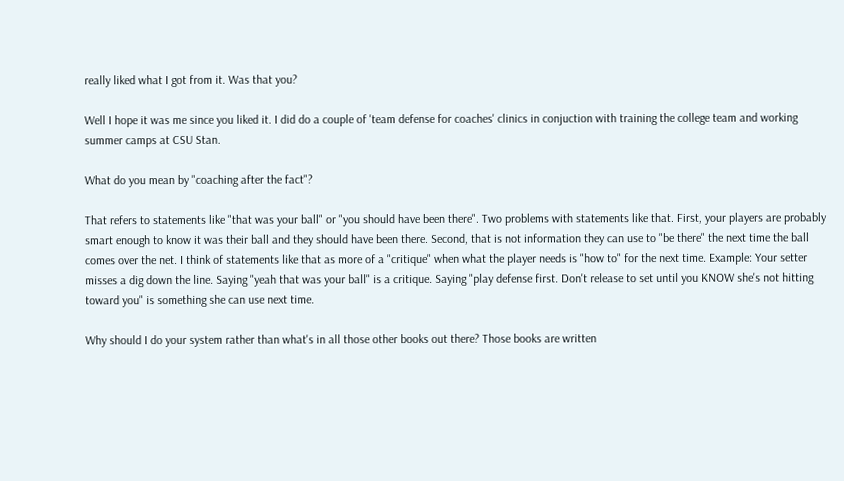really liked what I got from it. Was that you?

Well I hope it was me since you liked it. I did do a couple of 'team defense for coaches' clinics in conjuction with training the college team and working summer camps at CSU Stan.

What do you mean by "coaching after the fact"?

That refers to statements like "that was your ball" or "you should have been there". Two problems with statements like that. First, your players are probably smart enough to know it was their ball and they should have been there. Second, that is not information they can use to "be there" the next time the ball comes over the net. I think of statements like that as more of a "critique" when what the player needs is "how to" for the next time. Example: Your setter misses a dig down the line. Saying "yeah that was your ball" is a critique. Saying "play defense first. Don't release to set until you KNOW she's not hitting toward you" is something she can use next time.

Why should I do your system rather than what's in all those other books out there? Those books are written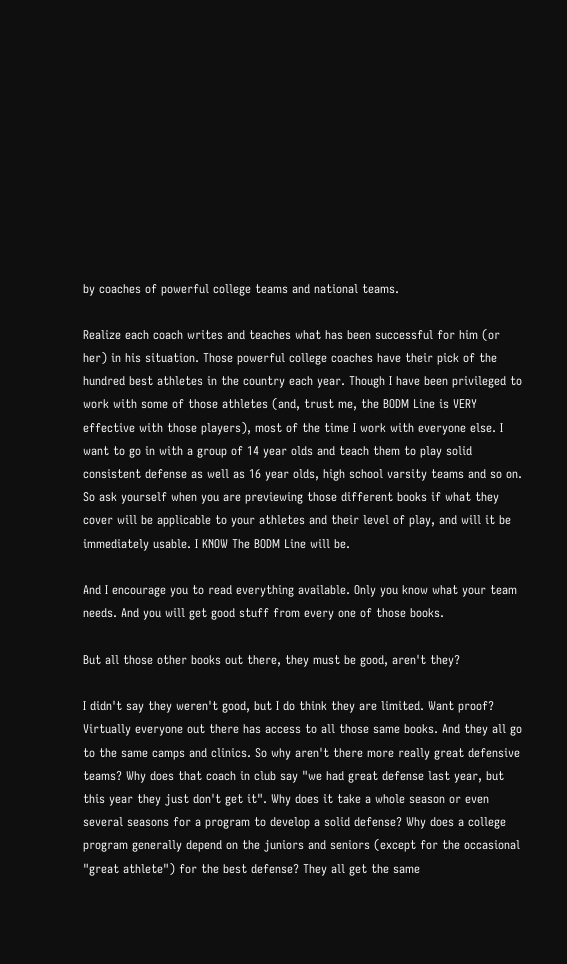by coaches of powerful college teams and national teams.

Realize each coach writes and teaches what has been successful for him (or her) in his situation. Those powerful college coaches have their pick of the hundred best athletes in the country each year. Though I have been privileged to work with some of those athletes (and, trust me, the BODM Line is VERY effective with those players), most of the time I work with everyone else. I want to go in with a group of 14 year olds and teach them to play solid consistent defense as well as 16 year olds, high school varsity teams and so on. So ask yourself when you are previewing those different books if what they cover will be applicable to your athletes and their level of play, and will it be immediately usable. I KNOW The BODM Line will be.

And I encourage you to read everything available. Only you know what your team needs. And you will get good stuff from every one of those books.

But all those other books out there, they must be good, aren't they?

I didn't say they weren't good, but I do think they are limited. Want proof? Virtually everyone out there has access to all those same books. And they all go to the same camps and clinics. So why aren't there more really great defensive teams? Why does that coach in club say "we had great defense last year, but this year they just don't get it". Why does it take a whole season or even several seasons for a program to develop a solid defense? Why does a college program generally depend on the juniors and seniors (except for the occasional "great athlete") for the best defense? They all get the same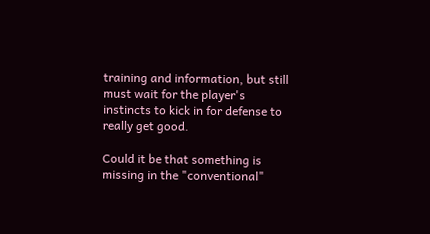training and information, but still must wait for the player's instincts to kick in for defense to really get good.

Could it be that something is missing in the "conventional"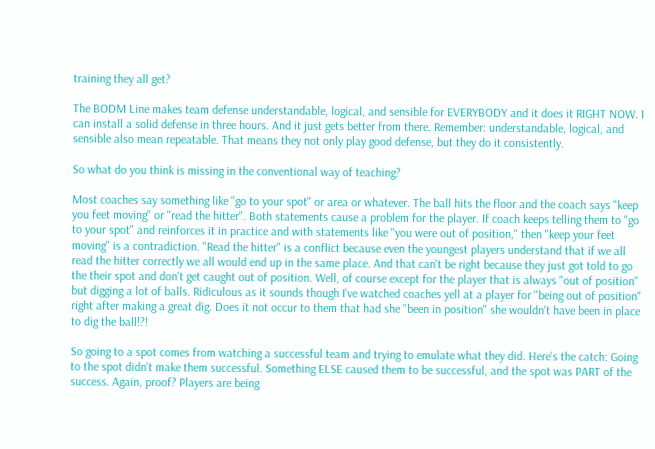training they all get?

The BODM Line makes team defense understandable, logical, and sensible for EVERYBODY and it does it RIGHT NOW. I can install a solid defense in three hours. And it just gets better from there. Remember: understandable, logical, and sensible also mean repeatable. That means they not only play good defense, but they do it consistently.

So what do you think is missing in the conventional way of teaching?

Most coaches say something like "go to your spot" or area or whatever. The ball hits the floor and the coach says "keep you feet moving" or "read the hitter". Both statements cause a problem for the player. If coach keeps telling them to "go to your spot" and reinforces it in practice and with statements like "you were out of position," then "keep your feet moving" is a contradiction. "Read the hitter" is a conflict because even the youngest players understand that if we all read the hitter correctly we all would end up in the same place. And that can't be right because they just got told to go the their spot and don't get caught out of position. Well, of course except for the player that is always "out of position" but digging a lot of balls. Ridiculous as it sounds though I've watched coaches yell at a player for "being out of position" right after making a great dig. Does it not occur to them that had she "been in position" she wouldn't have been in place to dig the ball!?!

So going to a spot comes from watching a successful team and trying to emulate what they did. Here's the catch: Going to the spot didn't make them successful. Something ELSE caused them to be successful, and the spot was PART of the success. Again, proof? Players are being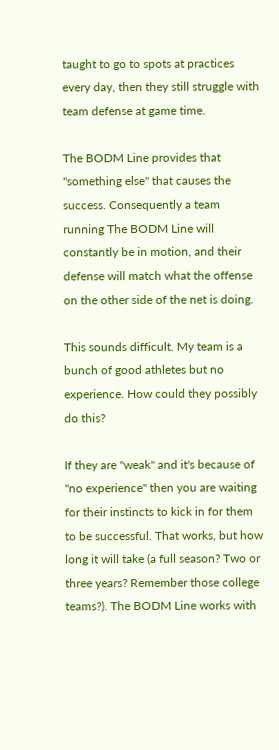taught to go to spots at practices every day, then they still struggle with team defense at game time.

The BODM Line provides that "something else" that causes the success. Consequently a team running The BODM Line will constantly be in motion, and their defense will match what the offense on the other side of the net is doing.

This sounds difficult. My team is a bunch of good athletes but no experience. How could they possibly do this?

If they are "weak" and it's because of "no experience" then you are waiting for their instincts to kick in for them to be successful. That works, but how long it will take (a full season? Two or three years? Remember those college teams?). The BODM Line works with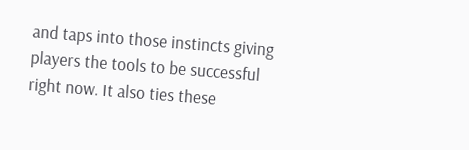and taps into those instincts giving players the tools to be successful right now. It also ties these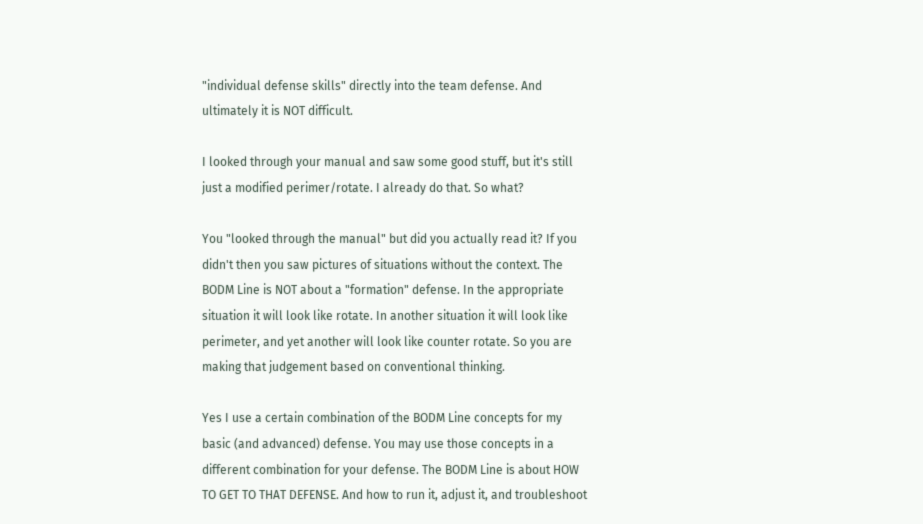"individual defense skills" directly into the team defense. And ultimately it is NOT difficult.

I looked through your manual and saw some good stuff, but it's still just a modified perimer/rotate. I already do that. So what?

You "looked through the manual" but did you actually read it? If you didn't then you saw pictures of situations without the context. The BODM Line is NOT about a "formation" defense. In the appropriate situation it will look like rotate. In another situation it will look like perimeter, and yet another will look like counter rotate. So you are making that judgement based on conventional thinking.

Yes I use a certain combination of the BODM Line concepts for my basic (and advanced) defense. You may use those concepts in a different combination for your defense. The BODM Line is about HOW TO GET TO THAT DEFENSE. And how to run it, adjust it, and troubleshoot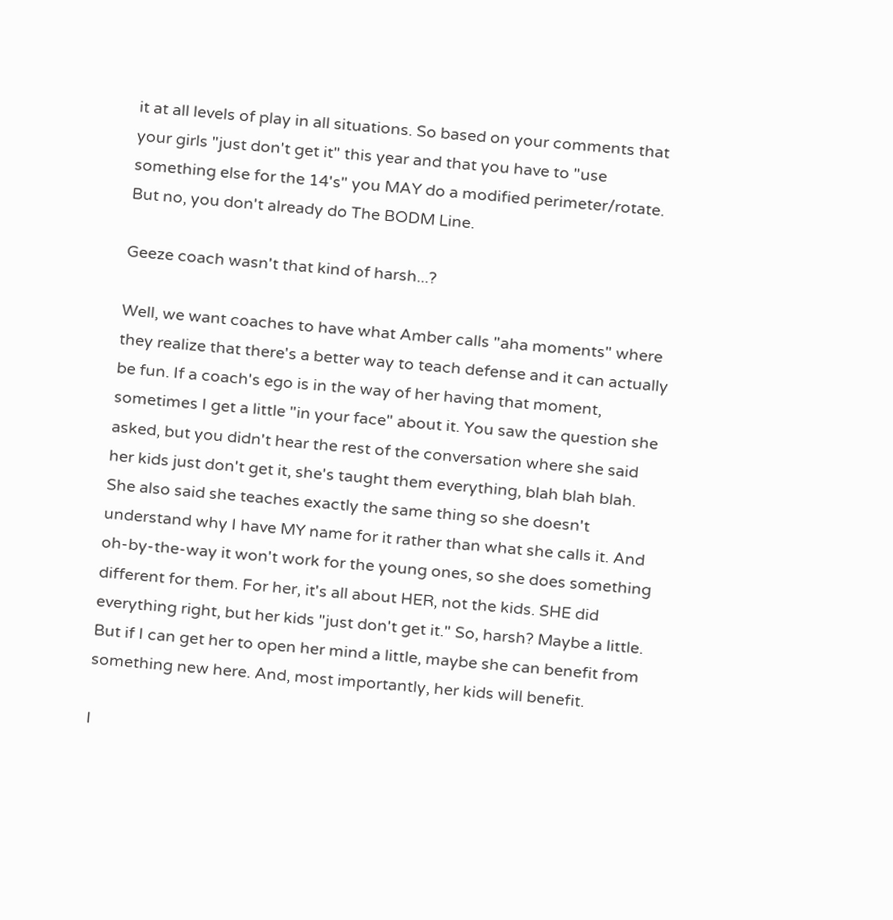it at all levels of play in all situations. So based on your comments that your girls "just don't get it" this year and that you have to "use something else for the 14's" you MAY do a modified perimeter/rotate. But no, you don't already do The BODM Line.

Geeze coach wasn't that kind of harsh...?

Well, we want coaches to have what Amber calls "aha moments" where they realize that there's a better way to teach defense and it can actually be fun. If a coach's ego is in the way of her having that moment, sometimes I get a little "in your face" about it. You saw the question she asked, but you didn't hear the rest of the conversation where she said her kids just don't get it, she's taught them everything, blah blah blah. She also said she teaches exactly the same thing so she doesn't understand why I have MY name for it rather than what she calls it. And oh-by-the-way it won't work for the young ones, so she does something different for them. For her, it's all about HER, not the kids. SHE did everything right, but her kids "just don't get it." So, harsh? Maybe a little. But if I can get her to open her mind a little, maybe she can benefit from something new here. And, most importantly, her kids will benefit.

I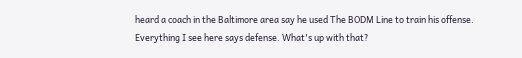heard a coach in the Baltimore area say he used The BODM Line to train his offense. Everything I see here says defense. What's up with that?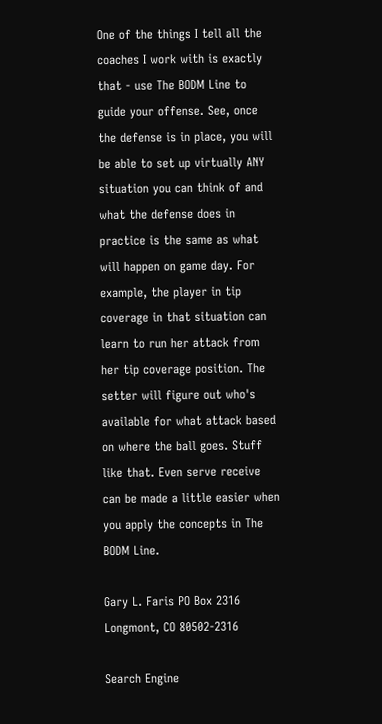One of the things I tell all the coaches I work with is exactly that - use The BODM Line to guide your offense. See, once the defense is in place, you will be able to set up virtually ANY situation you can think of and what the defense does in practice is the same as what will happen on game day. For example, the player in tip coverage in that situation can learn to run her attack from her tip coverage position. The setter will figure out who's available for what attack based on where the ball goes. Stuff like that. Even serve receive can be made a little easier when you apply the concepts in The BODM Line.

Gary L. Faris PO Box 2316 Longmont, CO 80502-2316

Search Engine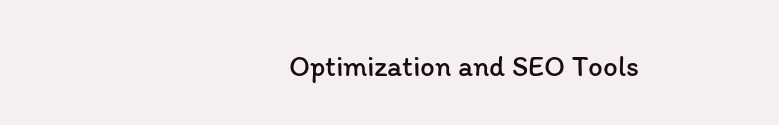Optimization and SEO Tools